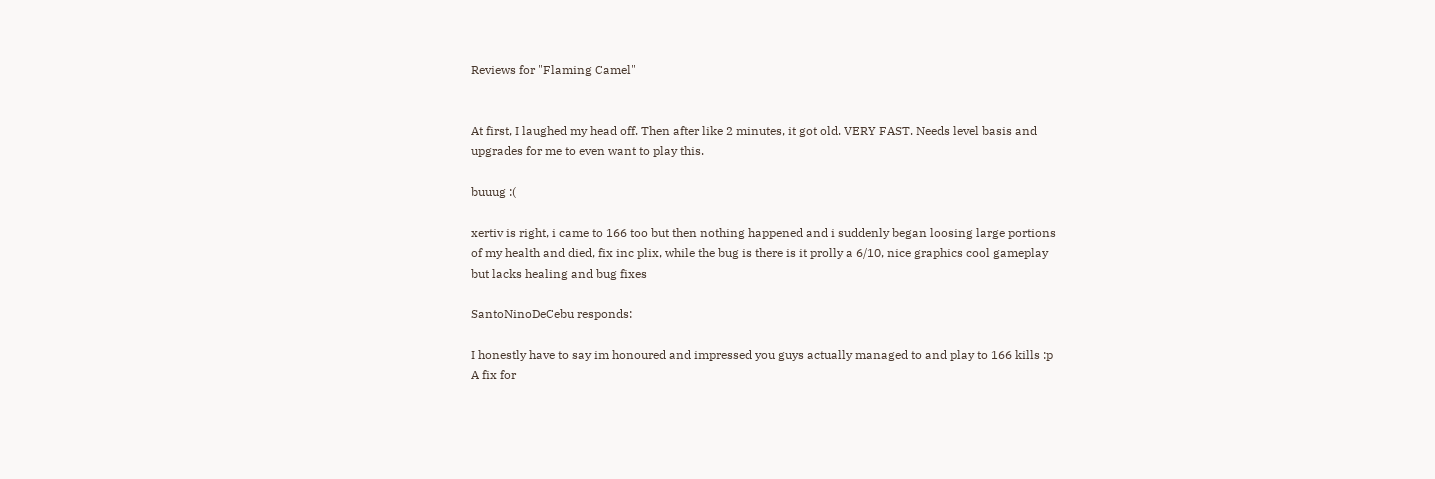Reviews for "Flaming Camel"


At first, I laughed my head off. Then after like 2 minutes, it got old. VERY FAST. Needs level basis and upgrades for me to even want to play this.

buuug :(

xertiv is right, i came to 166 too but then nothing happened and i suddenly began loosing large portions of my health and died, fix inc plix, while the bug is there is it prolly a 6/10, nice graphics cool gameplay but lacks healing and bug fixes

SantoNinoDeCebu responds:

I honestly have to say im honoured and impressed you guys actually managed to and play to 166 kills :p A fix for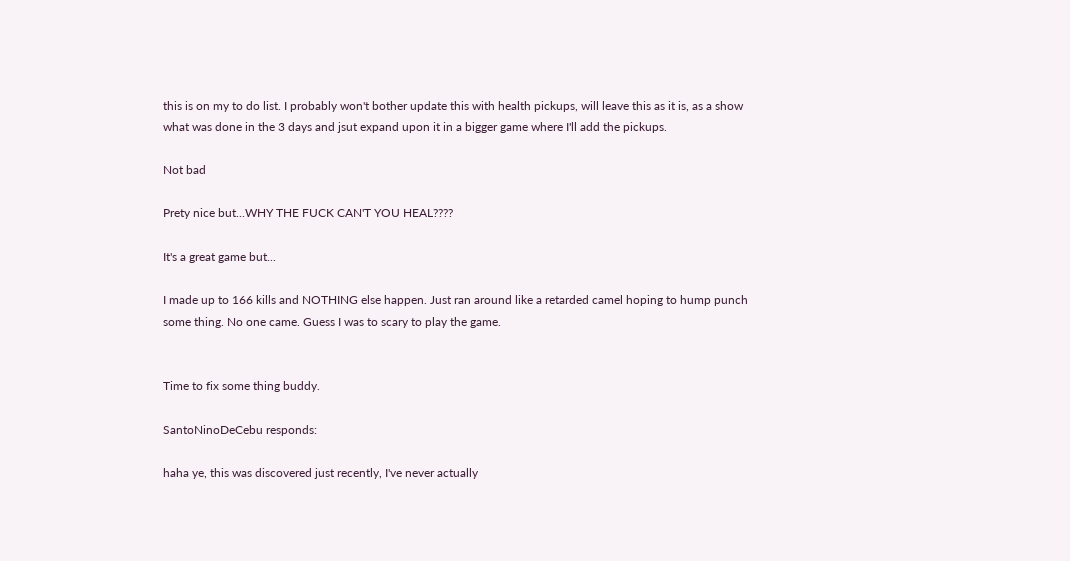this is on my to do list. I probably won't bother update this with health pickups, will leave this as it is, as a show what was done in the 3 days and jsut expand upon it in a bigger game where I'll add the pickups.

Not bad

Prety nice but...WHY THE FUCK CAN'T YOU HEAL????

It's a great game but...

I made up to 166 kills and NOTHING else happen. Just ran around like a retarded camel hoping to hump punch some thing. No one came. Guess I was to scary to play the game.


Time to fix some thing buddy.

SantoNinoDeCebu responds:

haha ye, this was discovered just recently, I've never actually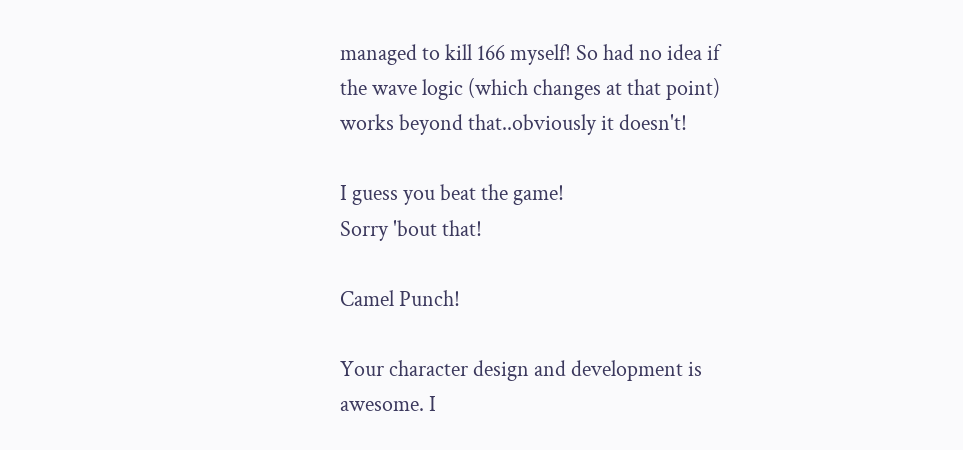managed to kill 166 myself! So had no idea if the wave logic (which changes at that point) works beyond that..obviously it doesn't!

I guess you beat the game!
Sorry 'bout that!

Camel Punch!

Your character design and development is awesome. I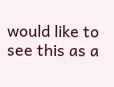would like to see this as a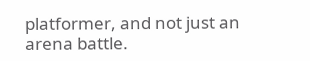platformer, and not just an arena battle.